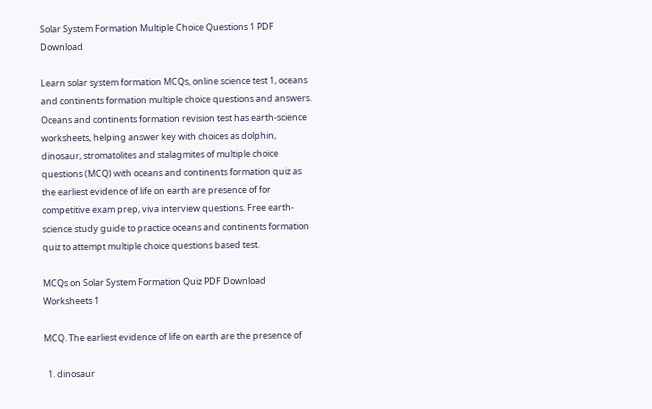Solar System Formation Multiple Choice Questions 1 PDF Download

Learn solar system formation MCQs, online science test 1, oceans and continents formation multiple choice questions and answers. Oceans and continents formation revision test has earth-science worksheets, helping answer key with choices as dolphin, dinosaur, stromatolites and stalagmites of multiple choice questions (MCQ) with oceans and continents formation quiz as the earliest evidence of life on earth are presence of for competitive exam prep, viva interview questions. Free earth-science study guide to practice oceans and continents formation quiz to attempt multiple choice questions based test.

MCQs on Solar System Formation Quiz PDF Download Worksheets 1

MCQ. The earliest evidence of life on earth are the presence of

  1. dinosaur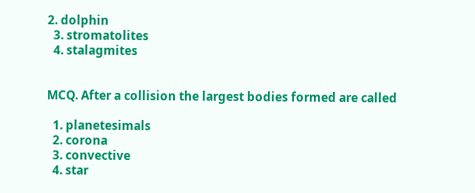2. dolphin
  3. stromatolites
  4. stalagmites


MCQ. After a collision the largest bodies formed are called

  1. planetesimals
  2. corona
  3. convective
  4. star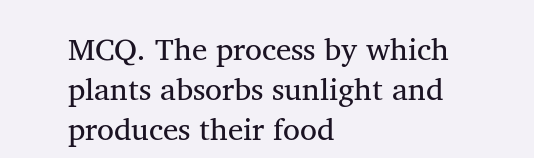MCQ. The process by which plants absorbs sunlight and produces their food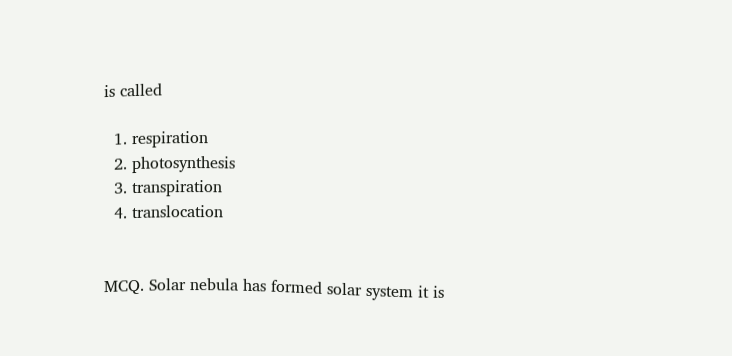is called

  1. respiration
  2. photosynthesis
  3. transpiration
  4. translocation


MCQ. Solar nebula has formed solar system it is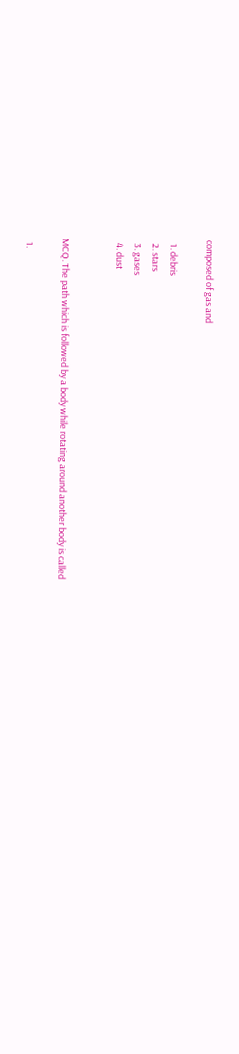composed of gas and

  1. debris
  2. stars
  3. gases
  4. dust


MCQ. The path which is followed by a body while rotating around another body is called

  1.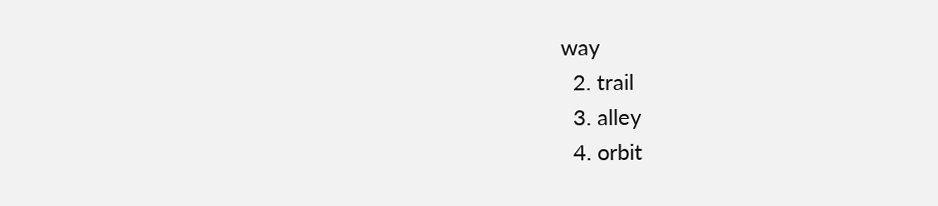way
  2. trail
  3. alley
  4. orbit